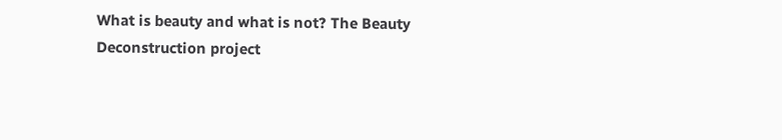What is beauty and what is not? The Beauty Deconstruction project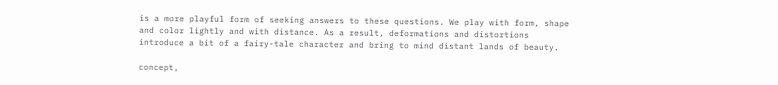is a more playful form of seeking answers to these questions. We play with form, shape and color lightly and with distance. As a result, deformations and distortions introduce a bit of a fairy-tale character and bring to mind distant lands of beauty.

concept,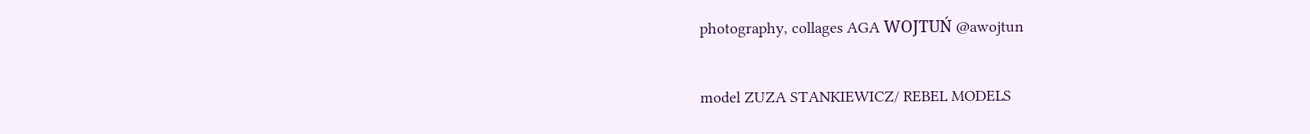photography, collages AGA WOJTUŃ @awojtun

model ZUZA STANKIEWICZ/ REBEL MODELS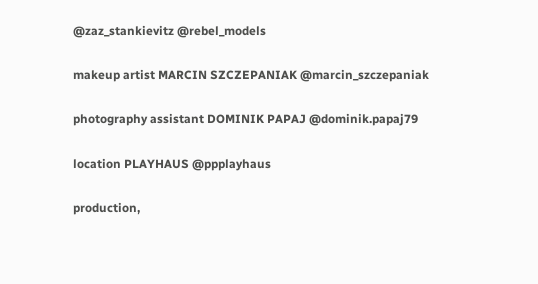@zaz_stankievitz @rebel_models

makeup artist MARCIN SZCZEPANIAK @marcin_szczepaniak

photography assistant DOMINIK PAPAJ @dominik.papaj79

location PLAYHAUS @ppplayhaus

production,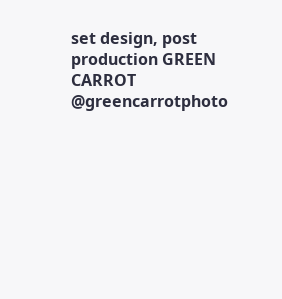set design, post production GREEN CARROT @greencarrotphoto